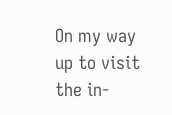On my way up to visit the in-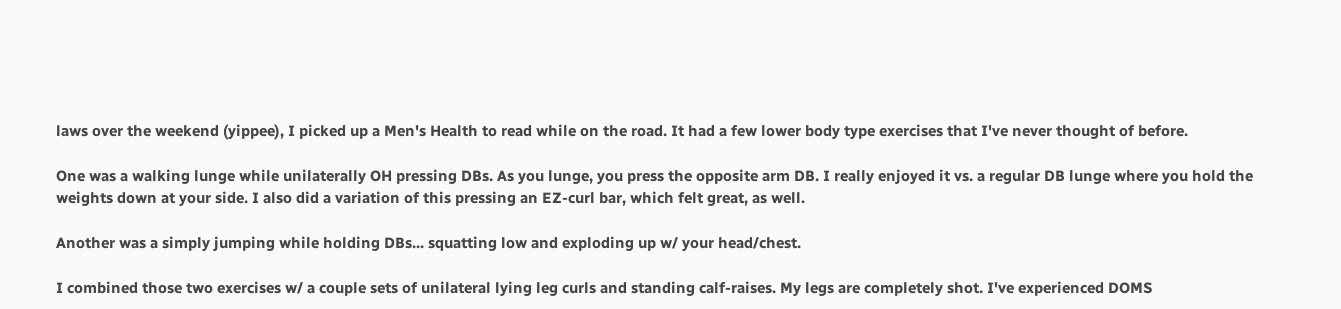laws over the weekend (yippee), I picked up a Men's Health to read while on the road. It had a few lower body type exercises that I've never thought of before.

One was a walking lunge while unilaterally OH pressing DBs. As you lunge, you press the opposite arm DB. I really enjoyed it vs. a regular DB lunge where you hold the weights down at your side. I also did a variation of this pressing an EZ-curl bar, which felt great, as well.

Another was a simply jumping while holding DBs... squatting low and exploding up w/ your head/chest.

I combined those two exercises w/ a couple sets of unilateral lying leg curls and standing calf-raises. My legs are completely shot. I've experienced DOMS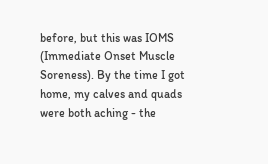before, but this was IOMS (Immediate Onset Muscle Soreness). By the time I got home, my calves and quads were both aching - the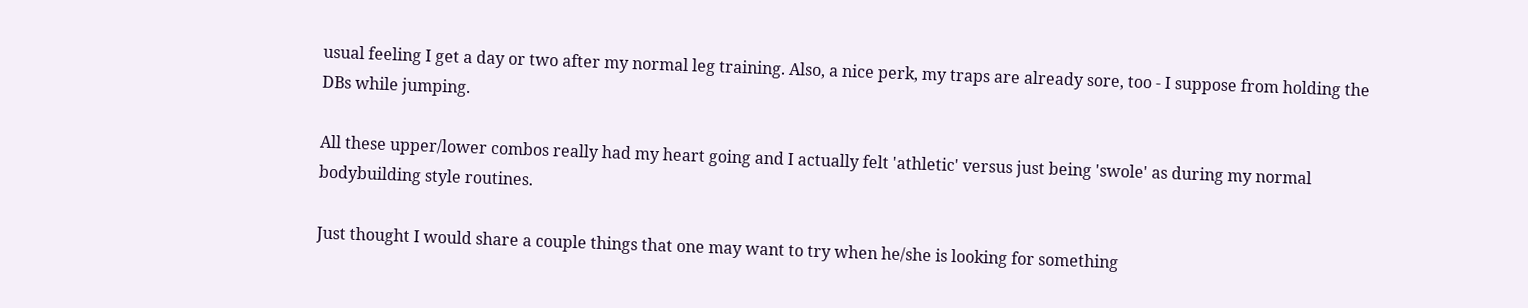usual feeling I get a day or two after my normal leg training. Also, a nice perk, my traps are already sore, too - I suppose from holding the DBs while jumping.

All these upper/lower combos really had my heart going and I actually felt 'athletic' versus just being 'swole' as during my normal bodybuilding style routines.

Just thought I would share a couple things that one may want to try when he/she is looking for something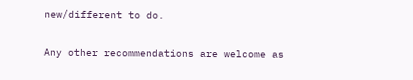new/different to do.

Any other recommendations are welcome as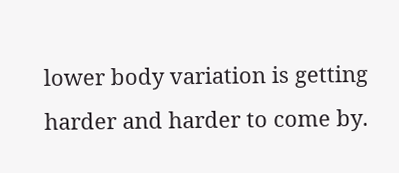lower body variation is getting harder and harder to come by.